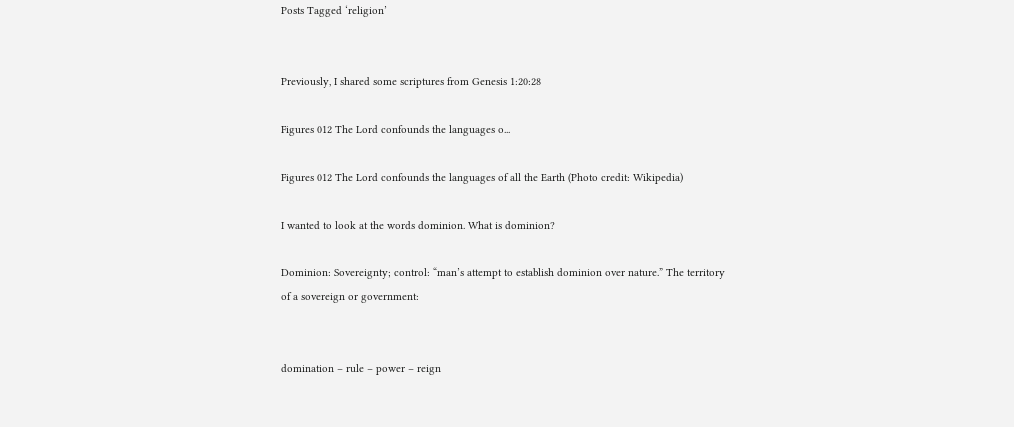Posts Tagged ‘religion’


Previously, I shared some scriptures from Genesis 1:20:28

Figures 012 The Lord confounds the languages o...

Figures 012 The Lord confounds the languages of all the Earth (Photo credit: Wikipedia)

I wanted to look at the words dominion. What is dominion?

Dominion: Sovereignty; control: “man’s attempt to establish dominion over nature.” The territory of a sovereign or government:


domination – rule – power – reign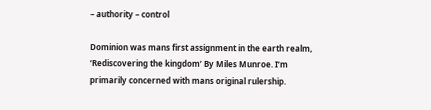– authority – control

Dominion was mans first assignment in the earth realm, ‘Rediscovering the kingdom’ By Miles Munroe. I’m primarily concerned with mans original rulership.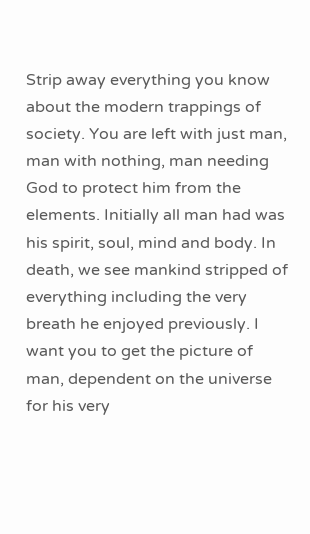Strip away everything you know about the modern trappings of society. You are left with just man, man with nothing, man needing God to protect him from the elements. Initially all man had was his spirit, soul, mind and body. In death, we see mankind stripped of everything including the very breath he enjoyed previously. I want you to get the picture of man, dependent on the universe for his very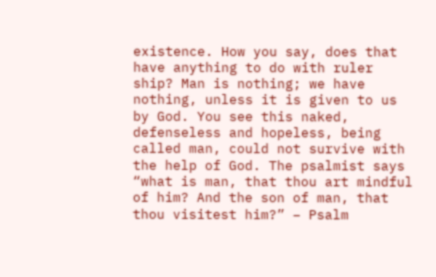existence. How you say, does that have anything to do with ruler ship? Man is nothing; we have nothing, unless it is given to us by God. You see this naked, defenseless and hopeless, being called man, could not survive with the help of God. The psalmist says “what is man, that thou art mindful of him? And the son of man, that thou visitest him?” – Psalm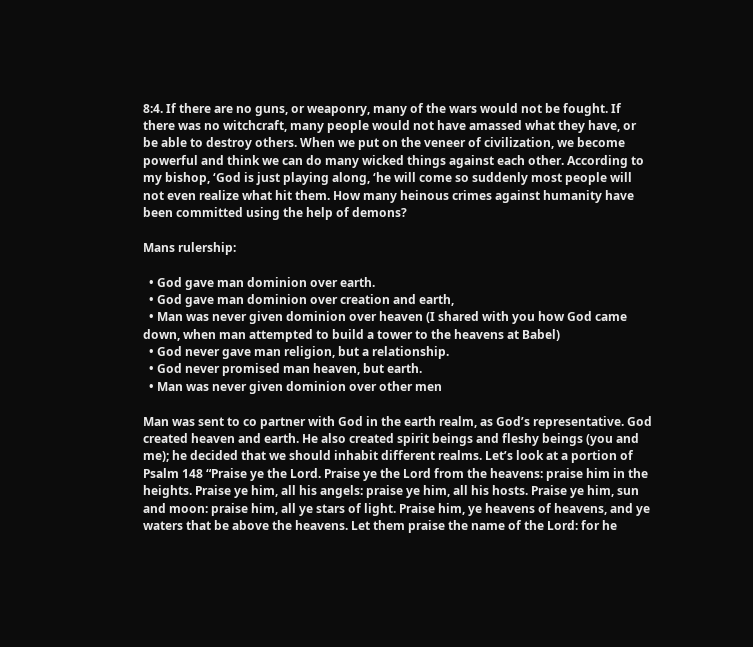8:4. If there are no guns, or weaponry, many of the wars would not be fought. If there was no witchcraft, many people would not have amassed what they have, or be able to destroy others. When we put on the veneer of civilization, we become powerful and think we can do many wicked things against each other. According to my bishop, ‘God is just playing along, ‘he will come so suddenly most people will not even realize what hit them. How many heinous crimes against humanity have been committed using the help of demons?

Mans rulership:

  • God gave man dominion over earth.
  • God gave man dominion over creation and earth,
  • Man was never given dominion over heaven (I shared with you how God came down, when man attempted to build a tower to the heavens at Babel)
  • God never gave man religion, but a relationship.
  • God never promised man heaven, but earth.
  • Man was never given dominion over other men

Man was sent to co partner with God in the earth realm, as God’s representative. God created heaven and earth. He also created spirit beings and fleshy beings (you and me); he decided that we should inhabit different realms. Let’s look at a portion of Psalm 148 “Praise ye the Lord. Praise ye the Lord from the heavens: praise him in the heights. Praise ye him, all his angels: praise ye him, all his hosts. Praise ye him, sun and moon: praise him, all ye stars of light. Praise him, ye heavens of heavens, and ye waters that be above the heavens. Let them praise the name of the Lord: for he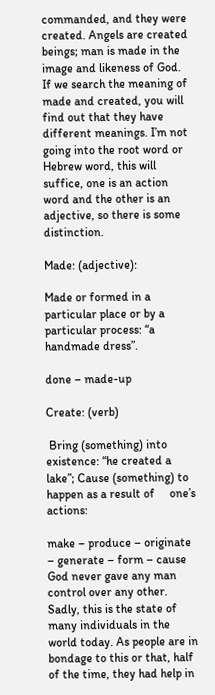commanded, and they were created. Angels are created beings; man is made in the image and likeness of God. If we search the meaning of made and created, you will find out that they have different meanings. I’m not going into the root word or Hebrew word, this will suffice, one is an action word and the other is an adjective, so there is some distinction.

Made: (adjective):

Made or formed in a particular place or by a particular process: “a handmade dress”.

done – made-up

Create: (verb)

 Bring (something) into existence: “he created a lake”; Cause (something) to happen as a result of     one’s actions:

make – produce – originate – generate – form – cause
God never gave any man control over any other. Sadly, this is the state of many individuals in the world today. As people are in bondage to this or that, half of the time, they had help in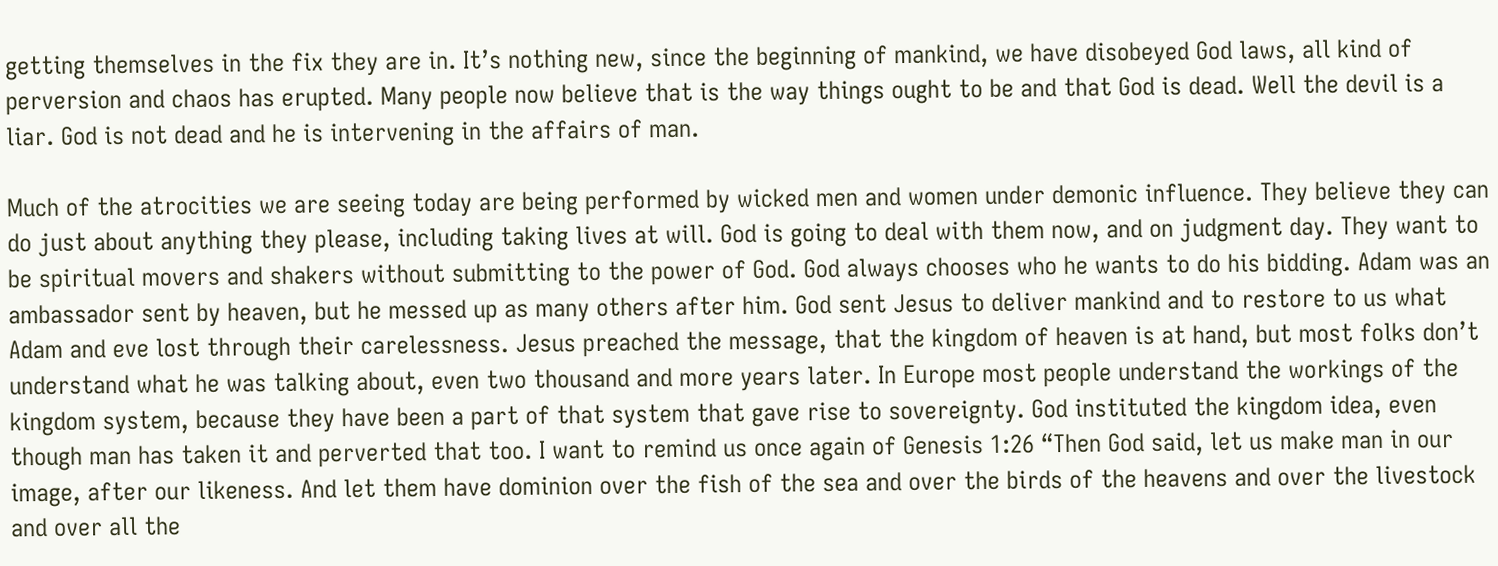getting themselves in the fix they are in. It’s nothing new, since the beginning of mankind, we have disobeyed God laws, all kind of perversion and chaos has erupted. Many people now believe that is the way things ought to be and that God is dead. Well the devil is a liar. God is not dead and he is intervening in the affairs of man.

Much of the atrocities we are seeing today are being performed by wicked men and women under demonic influence. They believe they can do just about anything they please, including taking lives at will. God is going to deal with them now, and on judgment day. They want to be spiritual movers and shakers without submitting to the power of God. God always chooses who he wants to do his bidding. Adam was an ambassador sent by heaven, but he messed up as many others after him. God sent Jesus to deliver mankind and to restore to us what Adam and eve lost through their carelessness. Jesus preached the message, that the kingdom of heaven is at hand, but most folks don’t understand what he was talking about, even two thousand and more years later. In Europe most people understand the workings of the kingdom system, because they have been a part of that system that gave rise to sovereignty. God instituted the kingdom idea, even though man has taken it and perverted that too. I want to remind us once again of Genesis 1:26 “Then God said, let us make man in our image, after our likeness. And let them have dominion over the fish of the sea and over the birds of the heavens and over the livestock and over all the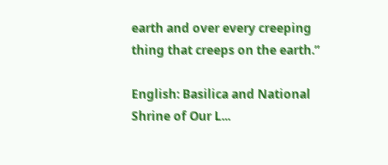earth and over every creeping thing that creeps on the earth.”

English: Basilica and National Shrine of Our L...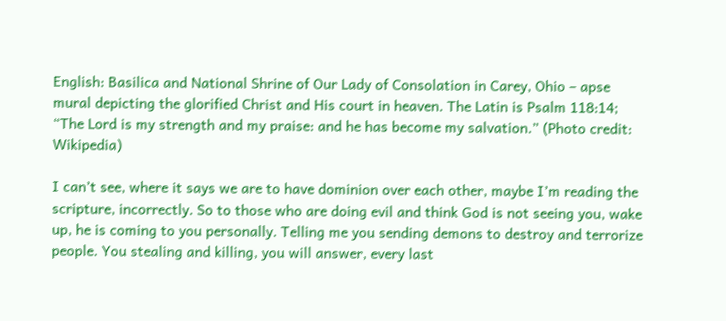English: Basilica and National Shrine of Our Lady of Consolation in Carey, Ohio – apse mural depicting the glorified Christ and His court in heaven. The Latin is Psalm 118:14; “The Lord is my strength and my praise: and he has become my salvation.” (Photo credit: Wikipedia)

I can’t see, where it says we are to have dominion over each other, maybe I’m reading the scripture, incorrectly. So to those who are doing evil and think God is not seeing you, wake up, he is coming to you personally. Telling me you sending demons to destroy and terrorize people. You stealing and killing, you will answer, every last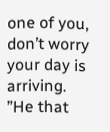one of you, don’t worry your day is arriving.
”He that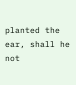planted the ear, shall he not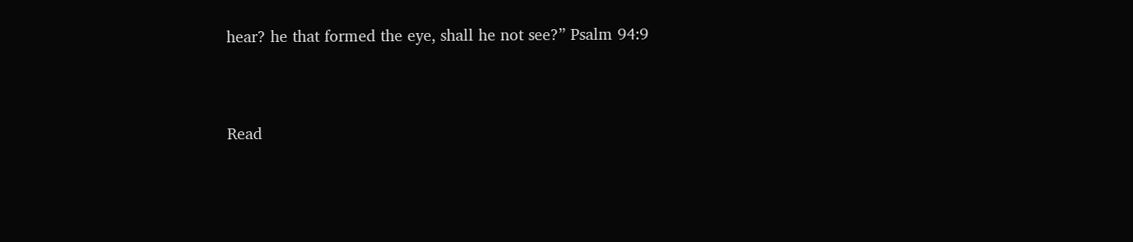hear? he that formed the eye, shall he not see?” Psalm 94:9


Read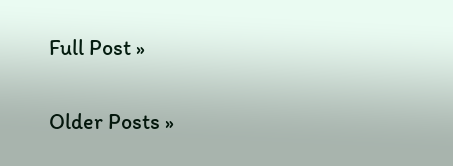Full Post »

Older Posts »